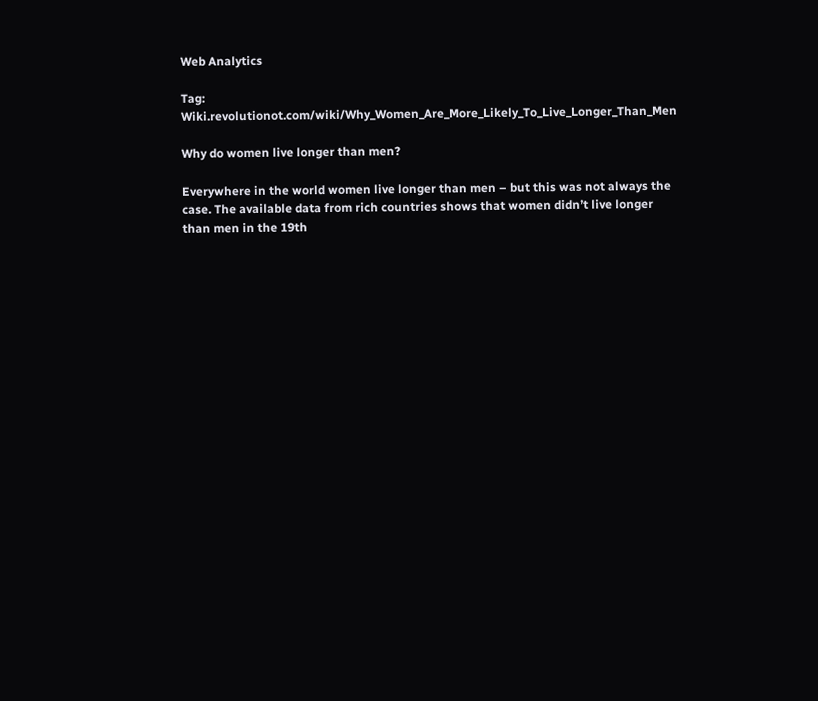Web Analytics

Tag: Wiki.revolutionot.com/wiki/Why_Women_Are_More_Likely_To_Live_Longer_Than_Men

Why do women live longer than men?

Everywhere in the world women live longer than men – but this was not always the case. The available data from rich countries shows that women didn’t live longer than men in the 19th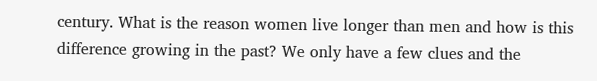century. What is the reason women live longer than men and how is this difference growing in the past? We only have a few clues and the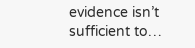evidence isn’t sufficient to…